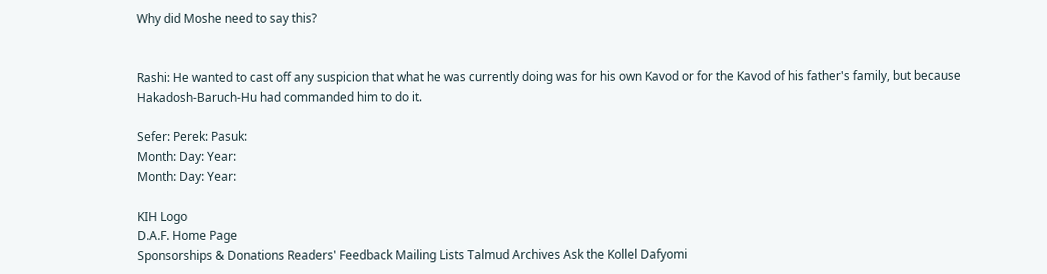Why did Moshe need to say this?


Rashi: He wanted to cast off any suspicion that what he was currently doing was for his own Kavod or for the Kavod of his father's family, but because Hakadosh-Baruch-Hu had commanded him to do it.

Sefer: Perek: Pasuk:
Month: Day: Year:
Month: Day: Year:

KIH Logo
D.A.F. Home Page
Sponsorships & Donations Readers' Feedback Mailing Lists Talmud Archives Ask the Kollel Dafyomi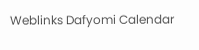Weblinks Dafyomi Calendar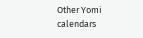Other Yomi calendars